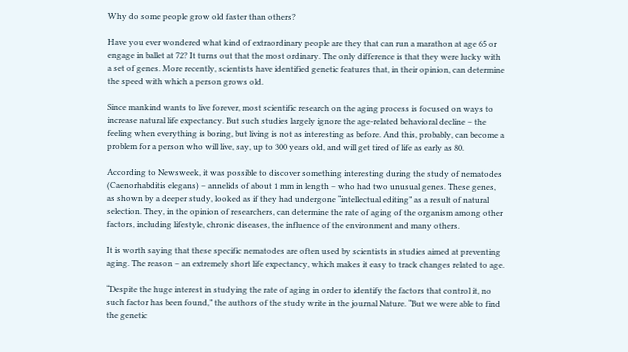Why do some people grow old faster than others?

Have you ever wondered what kind of extraordinary people are they that can run a marathon at age 65 or engage in ballet at 72? It turns out that the most ordinary. The only difference is that they were lucky with a set of genes. More recently, scientists have identified genetic features that, in their opinion, can determine the speed with which a person grows old.

Since mankind wants to live forever, most scientific research on the aging process is focused on ways to increase natural life expectancy. But such studies largely ignore the age-related behavioral decline – the feeling when everything is boring, but living is not as interesting as before. And this, probably, can become a problem for a person who will live, say, up to 300 years old, and will get tired of life as early as 80.

According to Newsweek, it was possible to discover something interesting during the study of nematodes (Caenorhabditis elegans) – annelids of about 1 mm in length – who had two unusual genes. These genes, as shown by a deeper study, looked as if they had undergone “intellectual editing” as a result of natural selection. They, in the opinion of researchers, can determine the rate of aging of the organism among other factors, including lifestyle, chronic diseases, the influence of the environment and many others.

It is worth saying that these specific nematodes are often used by scientists in studies aimed at preventing aging. The reason – an extremely short life expectancy, which makes it easy to track changes related to age.

“Despite the huge interest in studying the rate of aging in order to identify the factors that control it, no such factor has been found,” the authors of the study write in the journal Nature. “But we were able to find the genetic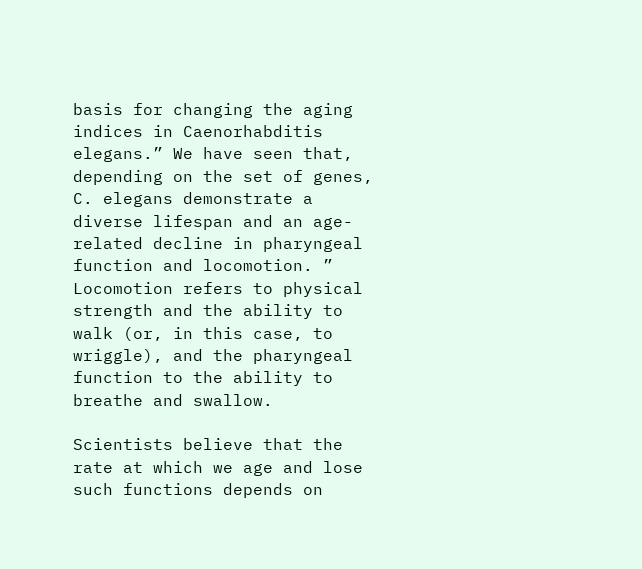basis for changing the aging indices in Caenorhabditis elegans.” We have seen that, depending on the set of genes, C. elegans demonstrate a diverse lifespan and an age-related decline in pharyngeal function and locomotion. ” Locomotion refers to physical strength and the ability to walk (or, in this case, to wriggle), and the pharyngeal function to the ability to breathe and swallow.

Scientists believe that the rate at which we age and lose such functions depends on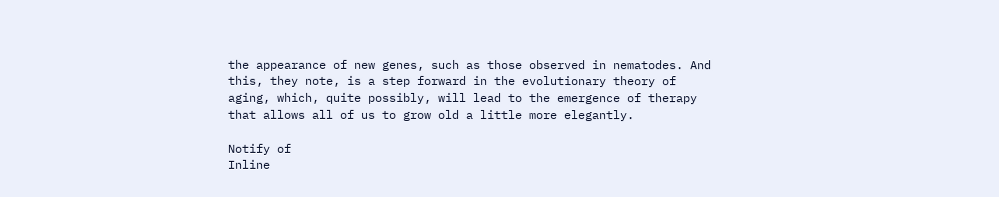the appearance of new genes, such as those observed in nematodes. And this, they note, is a step forward in the evolutionary theory of aging, which, quite possibly, will lead to the emergence of therapy that allows all of us to grow old a little more elegantly.

Notify of
Inline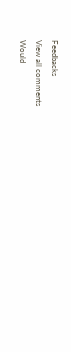Feedbacks
View all comments
Would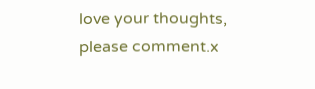love your thoughts, please comment.x